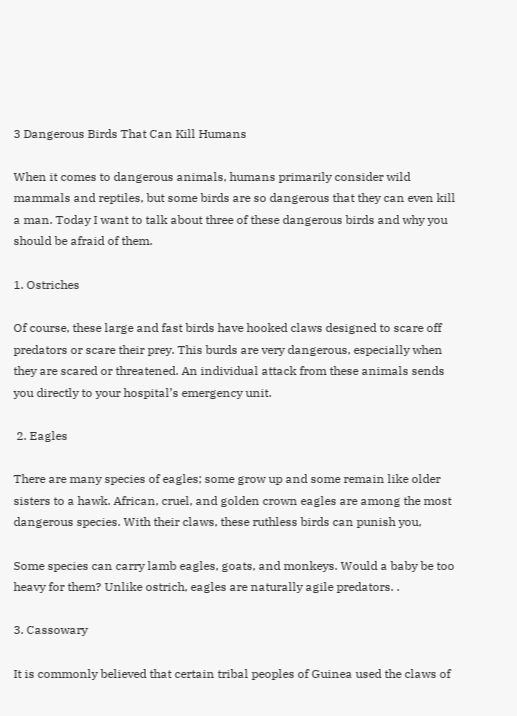3 Dangerous Birds That Can Kill Humans

When it comes to dangerous animals, humans primarily consider wild mammals and reptiles, but some birds are so dangerous that they can even kill a man. Today I want to talk about three of these dangerous birds and why you should be afraid of them.

1. Ostriches

Of course, these large and fast birds have hooked claws designed to scare off predators or scare their prey. This burds are very dangerous, especially when they are scared or threatened. An individual attack from these animals sends you directly to your hospital’s emergency unit.

 2. Eagles

There are many species of eagles; some grow up and some remain like older sisters to a hawk. African, cruel, and golden crown eagles are among the most dangerous species. With their claws, these ruthless birds can punish you,

Some species can carry lamb eagles, goats, and monkeys. Would a baby be too heavy for them? Unlike ostrich, eagles are naturally agile predators. .

3. Cassowary

It is commonly believed that certain tribal peoples of Guinea used the claws of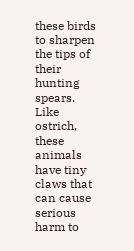these birds to sharpen the tips of their hunting spears. Like ostrich, these animals have tiny claws that can cause serious harm to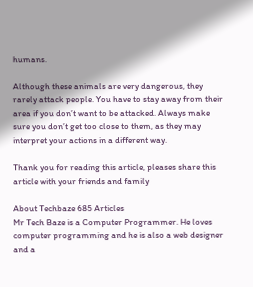humans.

Although these animals are very dangerous, they rarely attack people. You have to stay away from their area if you don’t want to be attacked. Always make sure you don’t get too close to them, as they may interpret your actions in a different way.

Thank you for reading this article, pleases share this article with your friends and family

About Techbaze 685 Articles
Mr Tech Baze is a Computer Programmer. He loves computer programming and he is also a web designer and a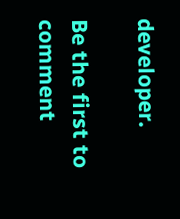developer.

Be the first to comment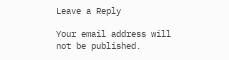Leave a Reply

Your email address will not be published.